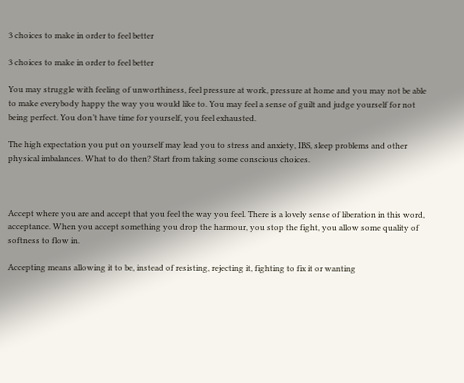3 choices to make in order to feel better

3 choices to make in order to feel better

You may struggle with feeling of unworthiness, feel pressure at work, pressure at home and you may not be able to make everybody happy the way you would like to. You may feel a sense of guilt and judge yourself for not being perfect. You don’t have time for yourself, you feel exhausted.

The high expectation you put on yourself may lead you to stress and anxiety, IBS, sleep problems and other physical imbalances. What to do then? Start from taking some conscious choices.



Accept where you are and accept that you feel the way you feel. There is a lovely sense of liberation in this word, acceptance. When you accept something you drop the harmour, you stop the fight, you allow some quality of softness to flow in.

Accepting means allowing it to be, instead of resisting, rejecting it, fighting to fix it or wanting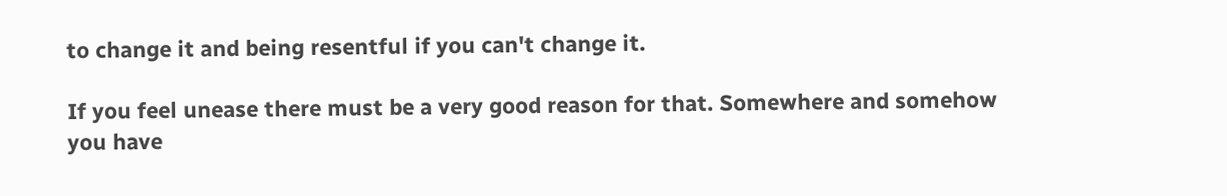to change it and being resentful if you can't change it.

If you feel unease there must be a very good reason for that. Somewhere and somehow you have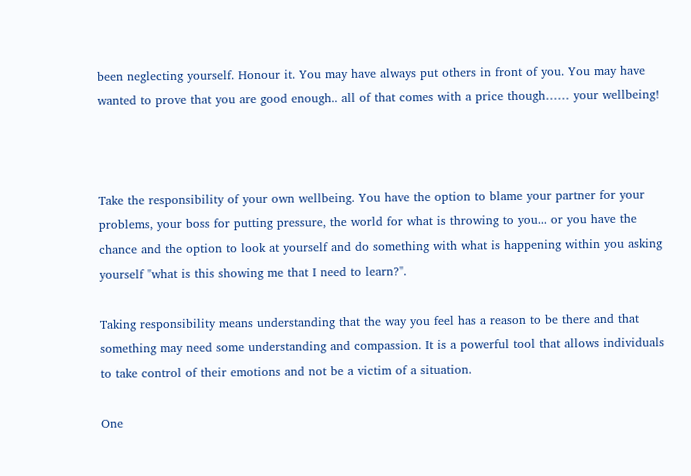been neglecting yourself. Honour it. You may have always put others in front of you. You may have wanted to prove that you are good enough.. all of that comes with a price though…… your wellbeing!



Take the responsibility of your own wellbeing. You have the option to blame your partner for your problems, your boss for putting pressure, the world for what is throwing to you... or you have the chance and the option to look at yourself and do something with what is happening within you asking yourself "what is this showing me that I need to learn?".

Taking responsibility means understanding that the way you feel has a reason to be there and that something may need some understanding and compassion. It is a powerful tool that allows individuals to take control of their emotions and not be a victim of a situation.

One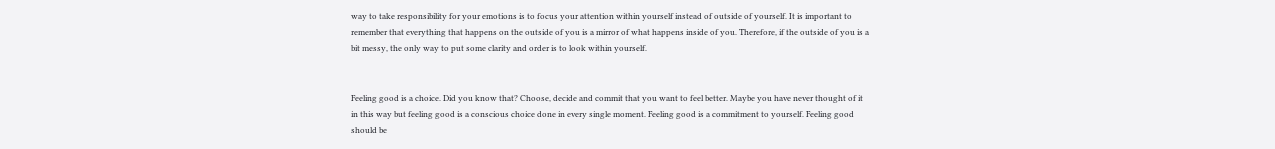way to take responsibility for your emotions is to focus your attention within yourself instead of outside of yourself. It is important to remember that everything that happens on the outside of you is a mirror of what happens inside of you. Therefore, if the outside of you is a bit messy, the only way to put some clarity and order is to look within yourself.


Feeling good is a choice. Did you know that? Choose, decide and commit that you want to feel better. Maybe you have never thought of it in this way but feeling good is a conscious choice done in every single moment. Feeling good is a commitment to yourself. Feeling good should be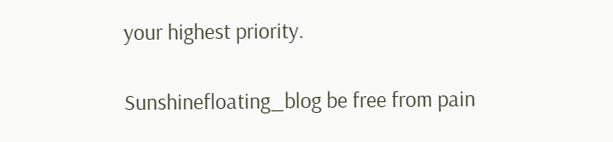your highest priority.

Sunshinefloating_blog be free from pain